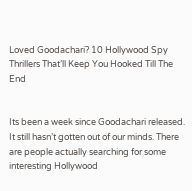Loved Goodachari? 10 Hollywood Spy Thrillers That’ll Keep You Hooked Till The End


Its been a week since Goodachari released. It still hasn’t gotten out of our minds. There are people actually searching for some interesting Hollywood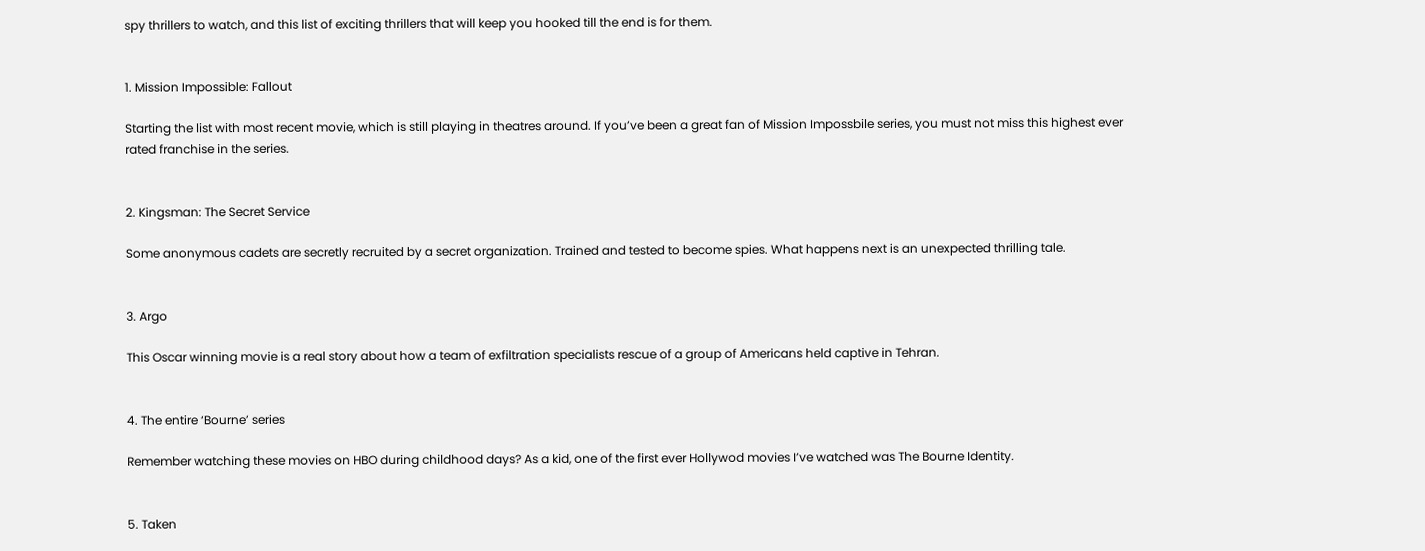spy thrillers to watch, and this list of exciting thrillers that will keep you hooked till the end is for them.


1. Mission Impossible: Fallout

Starting the list with most recent movie, which is still playing in theatres around. If you’ve been a great fan of Mission Impossbile series, you must not miss this highest ever rated franchise in the series.


2. Kingsman: The Secret Service

Some anonymous cadets are secretly recruited by a secret organization. Trained and tested to become spies. What happens next is an unexpected thrilling tale.


3. Argo

This Oscar winning movie is a real story about how a team of exfiltration specialists rescue of a group of Americans held captive in Tehran.


4. The entire ‘Bourne’ series

Remember watching these movies on HBO during childhood days? As a kid, one of the first ever Hollywod movies I’ve watched was The Bourne Identity.


5. Taken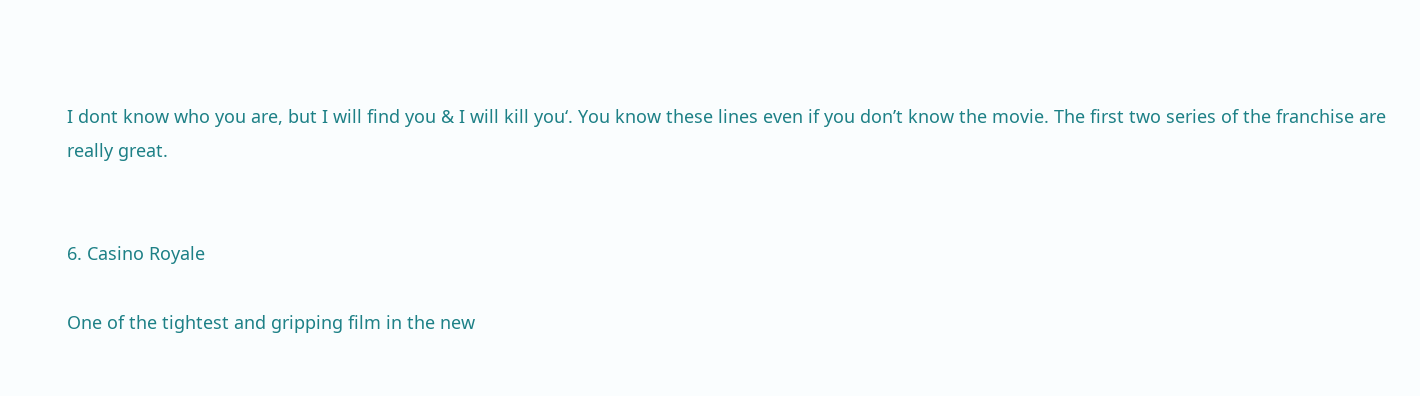I dont know who you are, but I will find you & I will kill you‘. You know these lines even if you don’t know the movie. The first two series of the franchise are really great.


6. Casino Royale

One of the tightest and gripping film in the new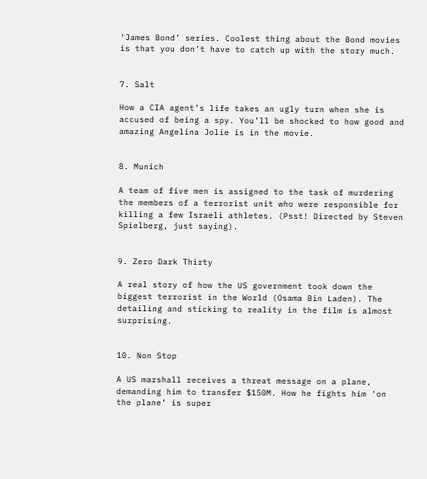‘James Bond’ series. Coolest thing about the Bond movies is that you don’t have to catch up with the story much.


7. Salt

How a CIA agent’s life takes an ugly turn when she is accused of being a spy. You’ll be shocked to how good and amazing Angelina Jolie is in the movie.


8. Munich

A team of five men is assigned to the task of murdering the members of a terrorist unit who were responsible for killing a few Israeli athletes. (Psst! Directed by Steven Spielberg, just saying).


9. Zero Dark Thirty

A real story of how the US government took down the biggest terrorist in the World (Osama Bin Laden). The detailing and sticking to reality in the film is almost surprising.


10. Non Stop

A US marshall receives a threat message on a plane, demanding him to transfer $150M. How he fights him ‘on the plane’ is super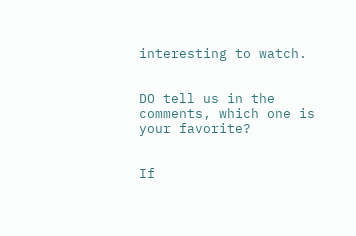interesting to watch.


DO tell us in the comments, which one is your favorite?


If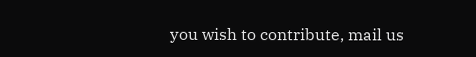you wish to contribute, mail us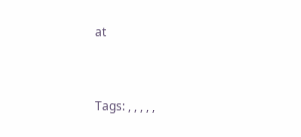at


Tags: , , , , ,